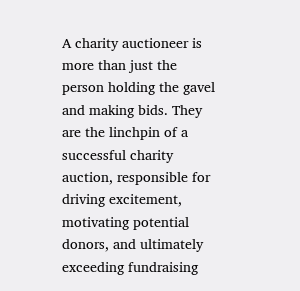A charity auctioneer is more than just the person holding the gavel and making bids. They are the linchpin of a successful charity auction, responsible for driving excitement, motivating potential donors, and ultimately exceeding fundraising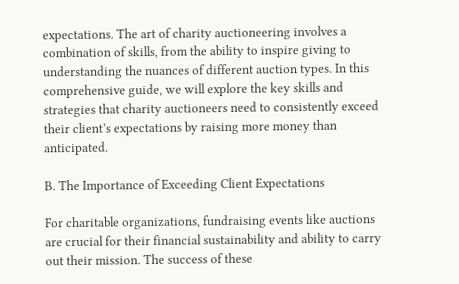expectations. The art of charity auctioneering involves a combination of skills, from the ability to inspire giving to understanding the nuances of different auction types. In this comprehensive guide, we will explore the key skills and strategies that charity auctioneers need to consistently exceed their client’s expectations by raising more money than anticipated.

B. The Importance of Exceeding Client Expectations

For charitable organizations, fundraising events like auctions are crucial for their financial sustainability and ability to carry out their mission. The success of these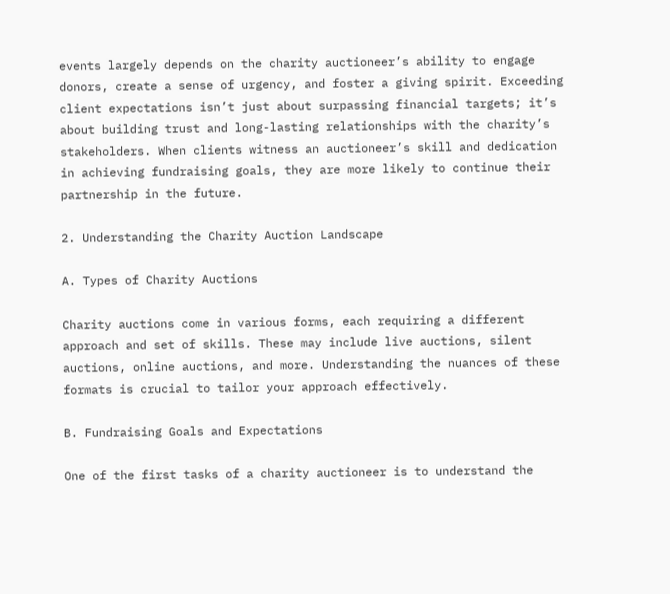events largely depends on the charity auctioneer’s ability to engage donors, create a sense of urgency, and foster a giving spirit. Exceeding client expectations isn’t just about surpassing financial targets; it’s about building trust and long-lasting relationships with the charity’s stakeholders. When clients witness an auctioneer’s skill and dedication in achieving fundraising goals, they are more likely to continue their partnership in the future.

2. Understanding the Charity Auction Landscape

A. Types of Charity Auctions

Charity auctions come in various forms, each requiring a different approach and set of skills. These may include live auctions, silent auctions, online auctions, and more. Understanding the nuances of these formats is crucial to tailor your approach effectively.

B. Fundraising Goals and Expectations

One of the first tasks of a charity auctioneer is to understand the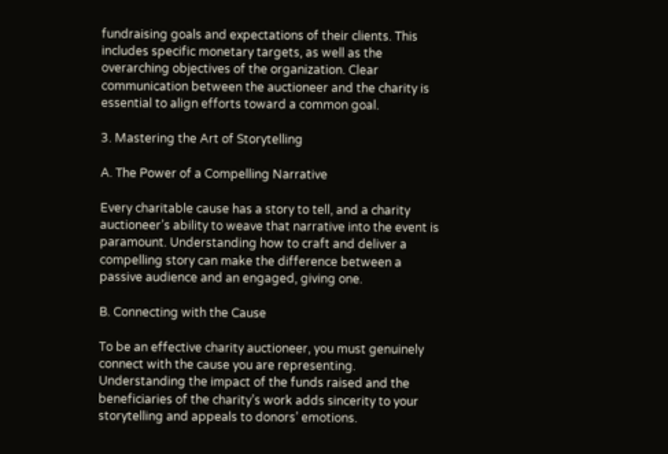fundraising goals and expectations of their clients. This includes specific monetary targets, as well as the overarching objectives of the organization. Clear communication between the auctioneer and the charity is essential to align efforts toward a common goal.

3. Mastering the Art of Storytelling

A. The Power of a Compelling Narrative

Every charitable cause has a story to tell, and a charity auctioneer’s ability to weave that narrative into the event is paramount. Understanding how to craft and deliver a compelling story can make the difference between a passive audience and an engaged, giving one.

B. Connecting with the Cause

To be an effective charity auctioneer, you must genuinely connect with the cause you are representing. Understanding the impact of the funds raised and the beneficiaries of the charity’s work adds sincerity to your storytelling and appeals to donors’ emotions.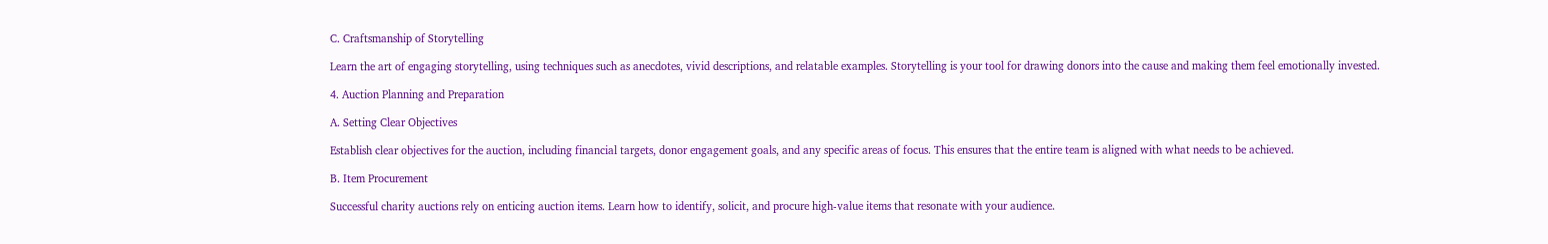C. Craftsmanship of Storytelling

Learn the art of engaging storytelling, using techniques such as anecdotes, vivid descriptions, and relatable examples. Storytelling is your tool for drawing donors into the cause and making them feel emotionally invested.

4. Auction Planning and Preparation

A. Setting Clear Objectives

Establish clear objectives for the auction, including financial targets, donor engagement goals, and any specific areas of focus. This ensures that the entire team is aligned with what needs to be achieved.

B. Item Procurement

Successful charity auctions rely on enticing auction items. Learn how to identify, solicit, and procure high-value items that resonate with your audience.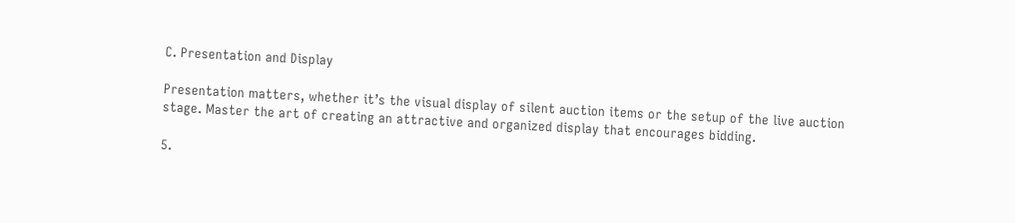C. Presentation and Display

Presentation matters, whether it’s the visual display of silent auction items or the setup of the live auction stage. Master the art of creating an attractive and organized display that encourages bidding.

5.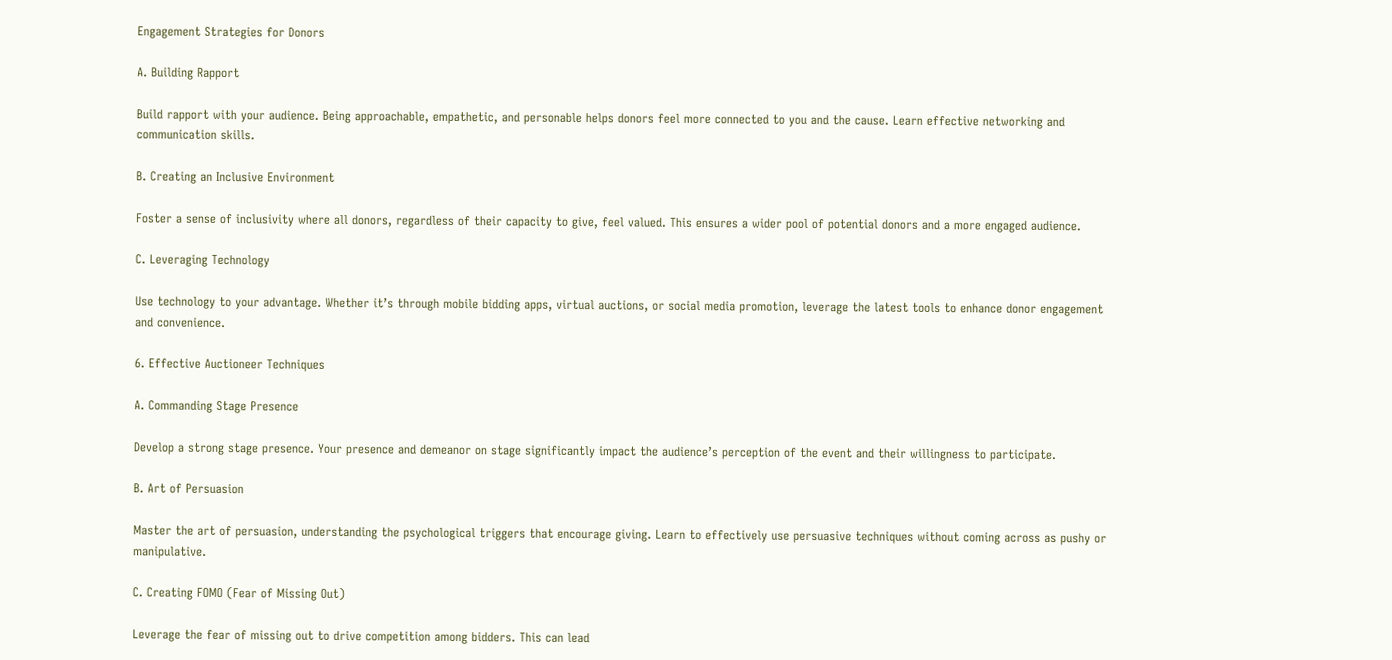Engagement Strategies for Donors

A. Building Rapport

Build rapport with your audience. Being approachable, empathetic, and personable helps donors feel more connected to you and the cause. Learn effective networking and communication skills.

B. Creating an Inclusive Environment

Foster a sense of inclusivity where all donors, regardless of their capacity to give, feel valued. This ensures a wider pool of potential donors and a more engaged audience.

C. Leveraging Technology

Use technology to your advantage. Whether it’s through mobile bidding apps, virtual auctions, or social media promotion, leverage the latest tools to enhance donor engagement and convenience.

6. Effective Auctioneer Techniques

A. Commanding Stage Presence

Develop a strong stage presence. Your presence and demeanor on stage significantly impact the audience’s perception of the event and their willingness to participate.

B. Art of Persuasion

Master the art of persuasion, understanding the psychological triggers that encourage giving. Learn to effectively use persuasive techniques without coming across as pushy or manipulative.

C. Creating FOMO (Fear of Missing Out)

Leverage the fear of missing out to drive competition among bidders. This can lead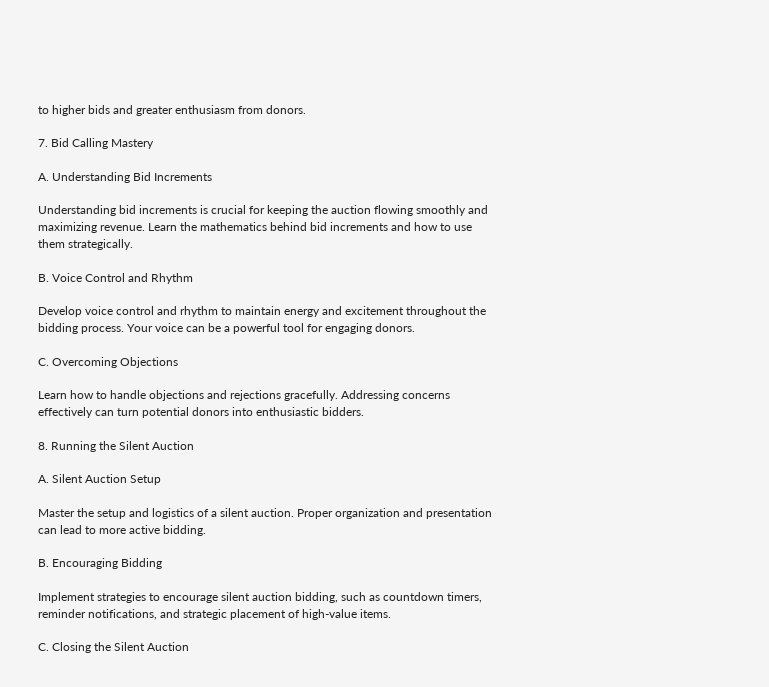to higher bids and greater enthusiasm from donors.

7. Bid Calling Mastery

A. Understanding Bid Increments

Understanding bid increments is crucial for keeping the auction flowing smoothly and maximizing revenue. Learn the mathematics behind bid increments and how to use them strategically.

B. Voice Control and Rhythm

Develop voice control and rhythm to maintain energy and excitement throughout the bidding process. Your voice can be a powerful tool for engaging donors.

C. Overcoming Objections

Learn how to handle objections and rejections gracefully. Addressing concerns effectively can turn potential donors into enthusiastic bidders.

8. Running the Silent Auction

A. Silent Auction Setup

Master the setup and logistics of a silent auction. Proper organization and presentation can lead to more active bidding.

B. Encouraging Bidding

Implement strategies to encourage silent auction bidding, such as countdown timers, reminder notifications, and strategic placement of high-value items.

C. Closing the Silent Auction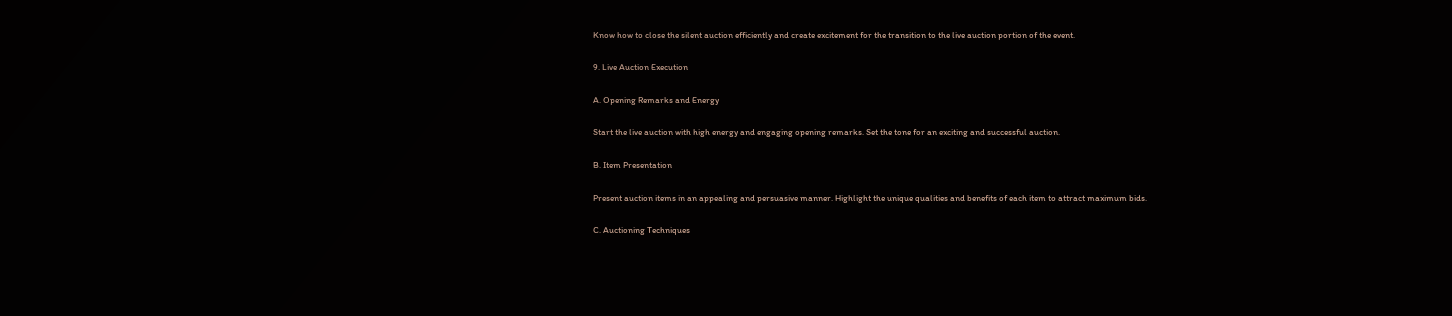Know how to close the silent auction efficiently and create excitement for the transition to the live auction portion of the event.

9. Live Auction Execution

A. Opening Remarks and Energy

Start the live auction with high energy and engaging opening remarks. Set the tone for an exciting and successful auction.

B. Item Presentation

Present auction items in an appealing and persuasive manner. Highlight the unique qualities and benefits of each item to attract maximum bids.

C. Auctioning Techniques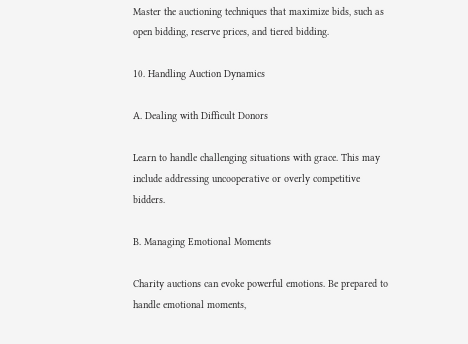Master the auctioning techniques that maximize bids, such as open bidding, reserve prices, and tiered bidding.

10. Handling Auction Dynamics

A. Dealing with Difficult Donors

Learn to handle challenging situations with grace. This may include addressing uncooperative or overly competitive bidders.

B. Managing Emotional Moments

Charity auctions can evoke powerful emotions. Be prepared to handle emotional moments,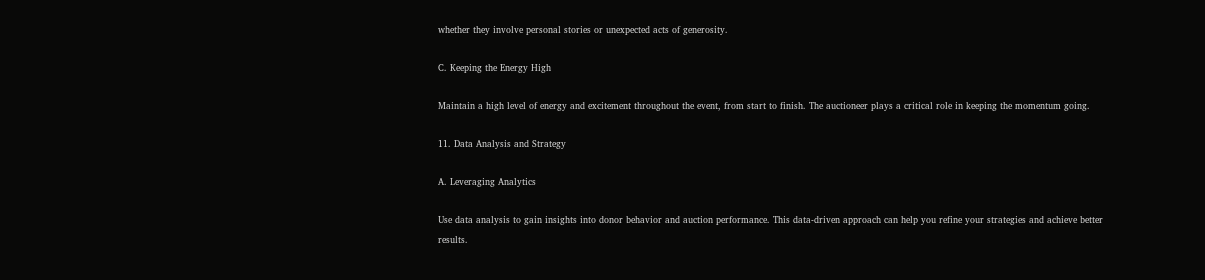whether they involve personal stories or unexpected acts of generosity.

C. Keeping the Energy High

Maintain a high level of energy and excitement throughout the event, from start to finish. The auctioneer plays a critical role in keeping the momentum going.

11. Data Analysis and Strategy

A. Leveraging Analytics

Use data analysis to gain insights into donor behavior and auction performance. This data-driven approach can help you refine your strategies and achieve better results.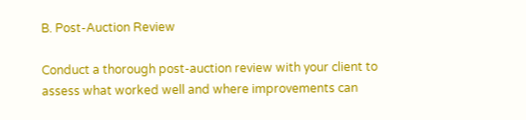B. Post-Auction Review

Conduct a thorough post-auction review with your client to assess what worked well and where improvements can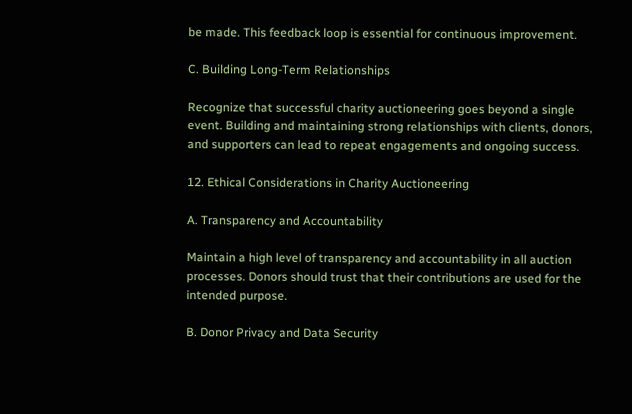be made. This feedback loop is essential for continuous improvement.

C. Building Long-Term Relationships

Recognize that successful charity auctioneering goes beyond a single event. Building and maintaining strong relationships with clients, donors, and supporters can lead to repeat engagements and ongoing success.

12. Ethical Considerations in Charity Auctioneering

A. Transparency and Accountability

Maintain a high level of transparency and accountability in all auction processes. Donors should trust that their contributions are used for the intended purpose.

B. Donor Privacy and Data Security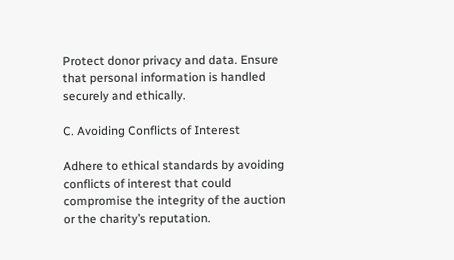Protect donor privacy and data. Ensure that personal information is handled securely and ethically.

C. Avoiding Conflicts of Interest

Adhere to ethical standards by avoiding conflicts of interest that could compromise the integrity of the auction or the charity’s reputation.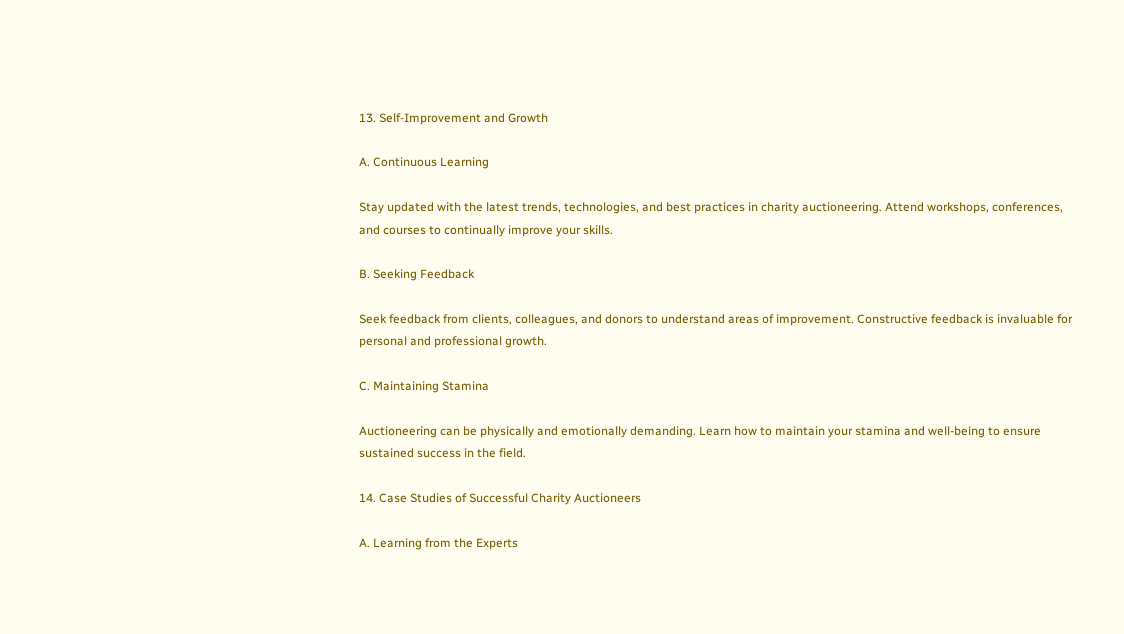13. Self-Improvement and Growth

A. Continuous Learning

Stay updated with the latest trends, technologies, and best practices in charity auctioneering. Attend workshops, conferences, and courses to continually improve your skills.

B. Seeking Feedback

Seek feedback from clients, colleagues, and donors to understand areas of improvement. Constructive feedback is invaluable for personal and professional growth.

C. Maintaining Stamina

Auctioneering can be physically and emotionally demanding. Learn how to maintain your stamina and well-being to ensure sustained success in the field.

14. Case Studies of Successful Charity Auctioneers

A. Learning from the Experts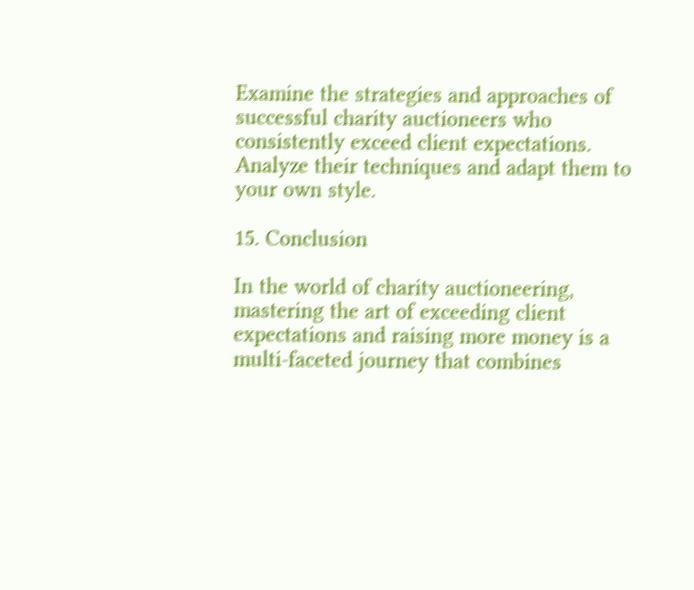Examine the strategies and approaches of successful charity auctioneers who consistently exceed client expectations. Analyze their techniques and adapt them to your own style.

15. Conclusion

In the world of charity auctioneering, mastering the art of exceeding client expectations and raising more money is a multi-faceted journey that combines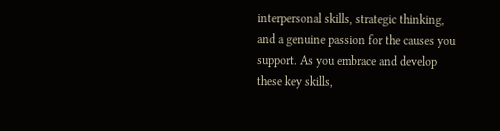interpersonal skills, strategic thinking, and a genuine passion for the causes you support. As you embrace and develop these key skills,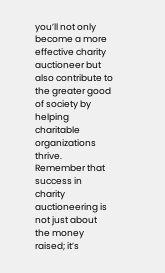you’ll not only become a more effective charity auctioneer but also contribute to the greater good of society by helping charitable organizations thrive. Remember that success in charity auctioneering is not just about the money raised; it’s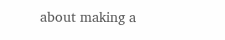about making a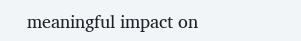meaningful impact on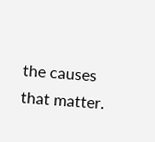the causes that matter.